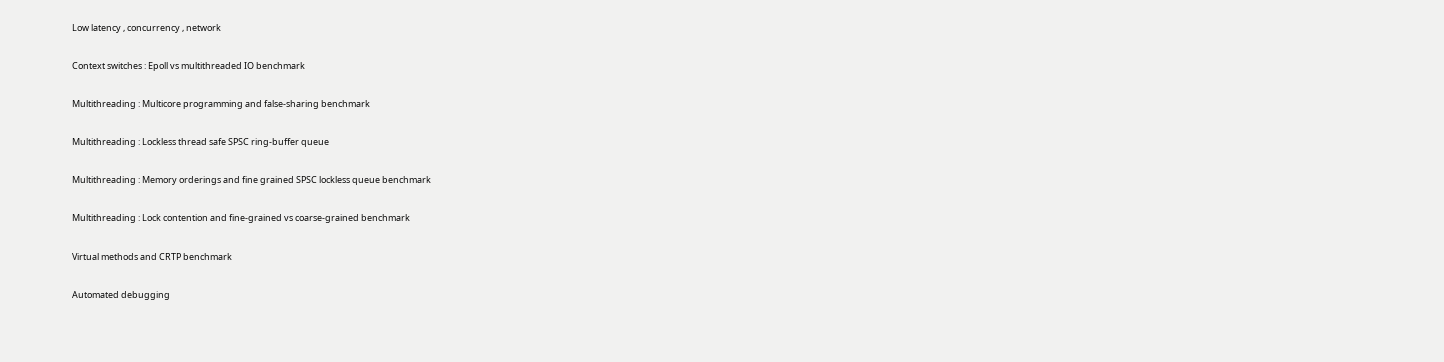Low latency , concurrency , network

Context switches : Epoll vs multithreaded IO benchmark

Multithreading : Multicore programming and false-sharing benchmark

Multithreading : Lockless thread safe SPSC ring-buffer queue

Multithreading : Memory orderings and fine grained SPSC lockless queue benchmark

Multithreading : Lock contention and fine-grained vs coarse-grained benchmark

Virtual methods and CRTP benchmark

Automated debugging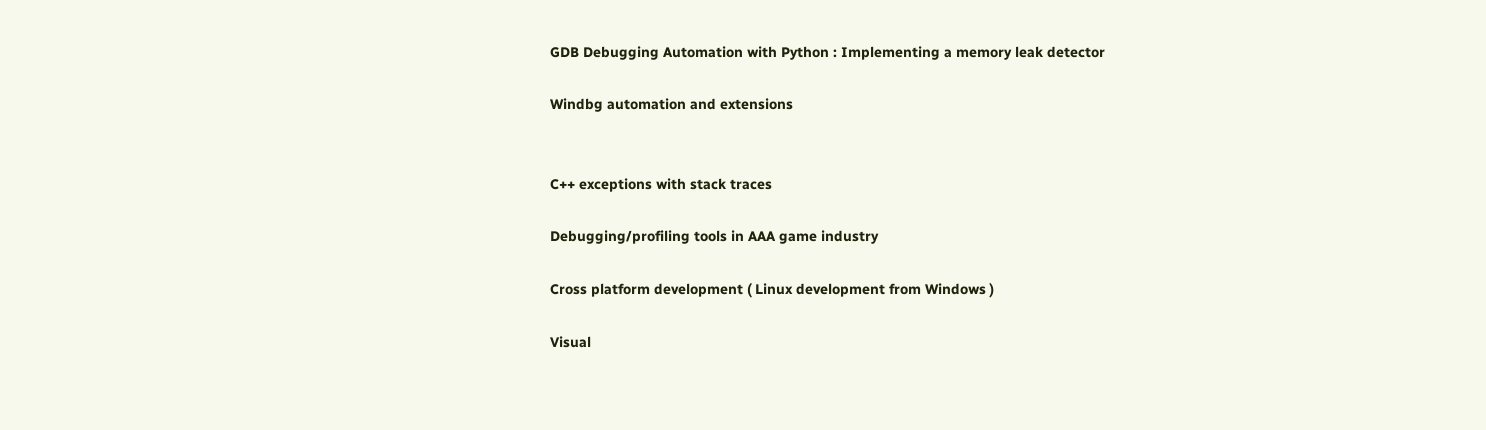GDB Debugging Automation with Python : Implementing a memory leak detector

Windbg automation and extensions


C++ exceptions with stack traces

Debugging/profiling tools in AAA game industry

Cross platform development ( Linux development from Windows )

Visual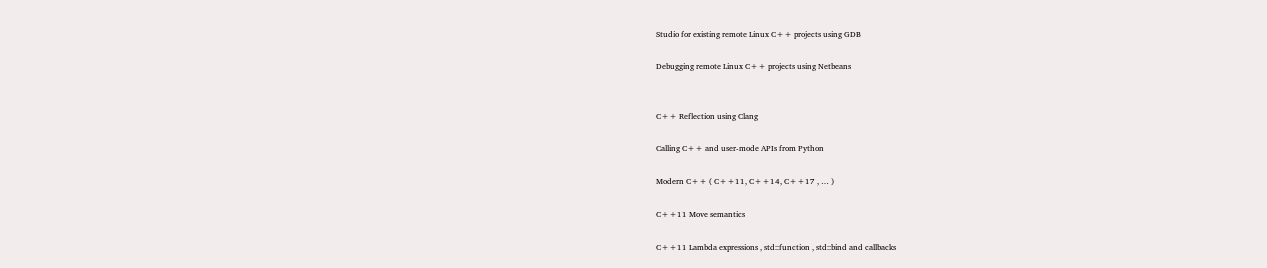Studio for existing remote Linux C++ projects using GDB

Debugging remote Linux C++ projects using Netbeans


C++ Reflection using Clang

Calling C++ and user-mode APIs from Python

Modern C++ ( C++11, C++14, C++17 , … )

C++11 Move semantics

C++11 Lambda expressions , std::function , std::bind and callbacks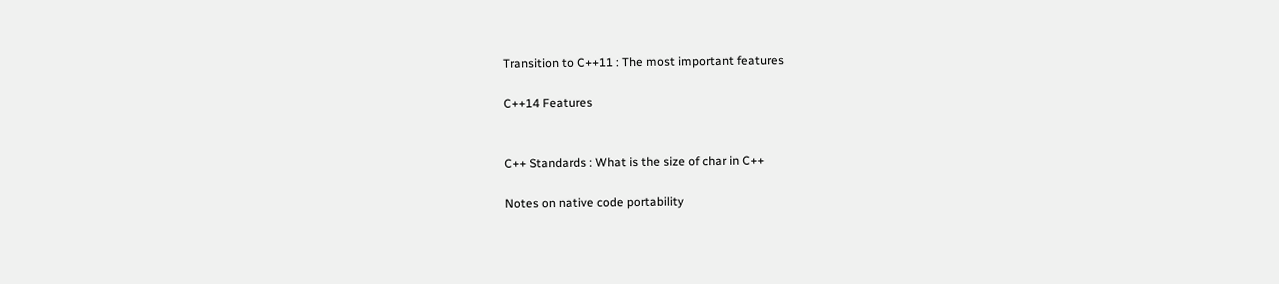Transition to C++11 : The most important features

C++14 Features


C++ Standards : What is the size of char in C++

Notes on native code portability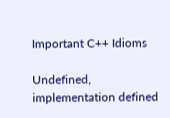Important C++ Idioms

Undefined, implementation defined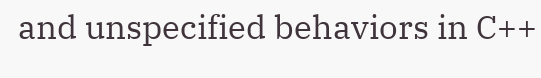and unspecified behaviors in C++